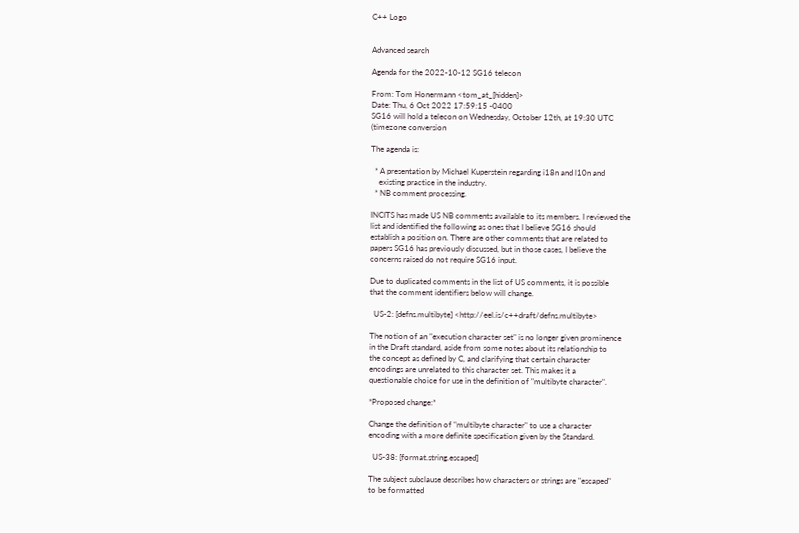C++ Logo


Advanced search

Agenda for the 2022-10-12 SG16 telecon

From: Tom Honermann <tom_at_[hidden]>
Date: Thu, 6 Oct 2022 17:59:15 -0400
SG16 will hold a telecon on Wednesday, October 12th, at 19:30 UTC
(timezone conversion

The agenda is:

  * A presentation by Michael Kuperstein regarding i18n and l10n and
    existing practice in the industry.
  * NB comment processing.

INCITS has made US NB comments available to its members. I reviewed the
list and identified the following as ones that I believe SG16 should
establish a position on. There are other comments that are related to
papers SG16 has previously discussed, but in those cases, I believe the
concerns raised do not require SG16 input.

Due to duplicated comments in the list of US comments, it is possible
that the comment identifiers below will change.

  US-2: [defns.multibyte] <http://eel.is/c++draft/defns.multibyte>

The notion of an "execution character set" is no longer given prominence
in the Draft standard, aside from some notes about its relationship to
the concept as defined by C, and clarifying that certain character
encodings are unrelated to this character set. This makes it a
questionable choice for use in the definition of "multibyte character".

*Proposed change:*

Change the definition of "multibyte character" to use a character
encoding with a more definite specification given by the Standard.

  US-38: [format.string.escaped]

The subject subclause describes how characters or strings are "escaped"
to be formatted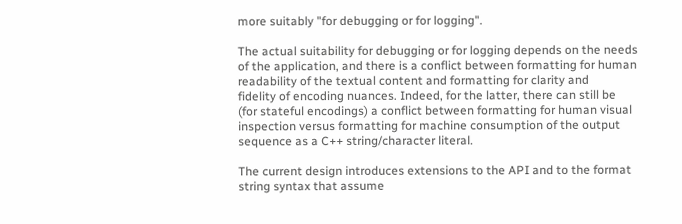more suitably "for debugging or for logging".

The actual suitability for debugging or for logging depends on the needs
of the application, and there is a conflict between formatting for human
readability of the textual content and formatting for clarity and
fidelity of encoding nuances. Indeed, for the latter, there can still be
(for stateful encodings) a conflict between formatting for human visual
inspection versus formatting for machine consumption of the output
sequence as a C++ string/character literal.

The current design introduces extensions to the API and to the format
string syntax that assume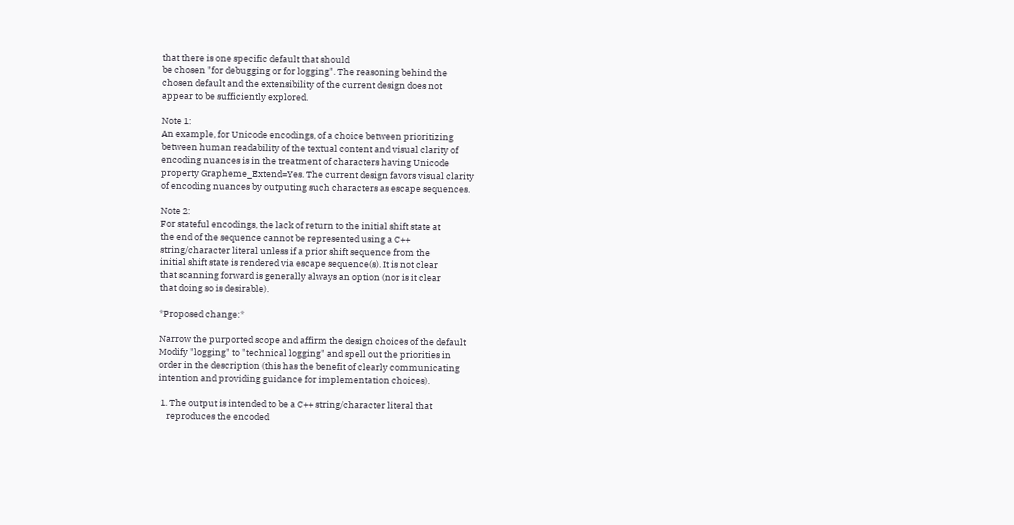that there is one specific default that should
be chosen "for debugging or for logging". The reasoning behind the
chosen default and the extensibility of the current design does not
appear to be sufficiently explored.

Note 1:
An example, for Unicode encodings, of a choice between prioritizing
between human readability of the textual content and visual clarity of
encoding nuances is in the treatment of characters having Unicode
property Grapheme_Extend=Yes. The current design favors visual clarity
of encoding nuances by outputing such characters as escape sequences.

Note 2:
For stateful encodings, the lack of return to the initial shift state at
the end of the sequence cannot be represented using a C++
string/character literal unless if a prior shift sequence from the
initial shift state is rendered via escape sequence(s). It is not clear
that scanning forward is generally always an option (nor is it clear
that doing so is desirable).

*Proposed change:*

Narrow the purported scope and affirm the design choices of the default
Modify "logging" to "technical logging" and spell out the priorities in
order in the description (this has the benefit of clearly communicating
intention and providing guidance for implementation choices).

 1. The output is intended to be a C++ string/character literal that
    reproduces the encoded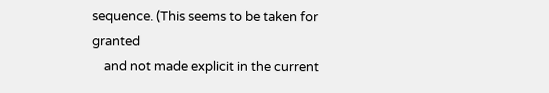sequence. (This seems to be taken for granted
    and not made explicit in the current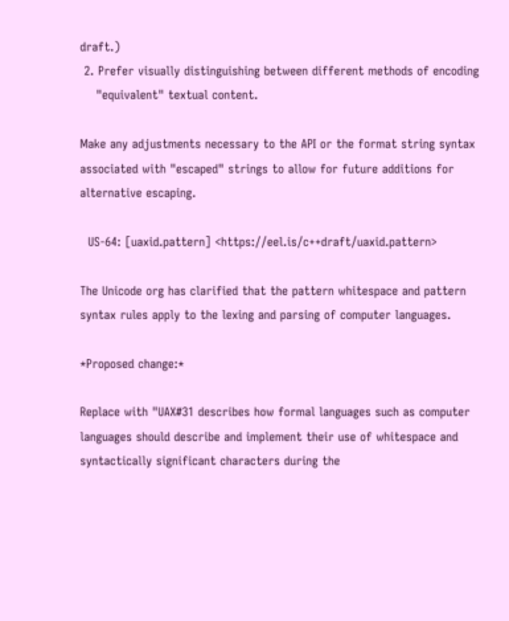draft.)
 2. Prefer visually distinguishing between different methods of encoding
    "equivalent" textual content.

Make any adjustments necessary to the API or the format string syntax
associated with "escaped" strings to allow for future additions for
alternative escaping.

  US-64: [uaxid.pattern] <https://eel.is/c++draft/uaxid.pattern>

The Unicode org has clarified that the pattern whitespace and pattern
syntax rules apply to the lexing and parsing of computer languages.

*Proposed change:*

Replace with "UAX#31 describes how formal languages such as computer
languages should describe and implement their use of whitespace and
syntactically significant characters during the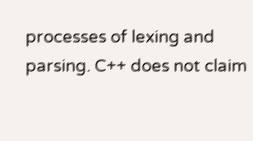processes of lexing and
parsing. C++ does not claim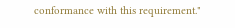conformance with this requirement."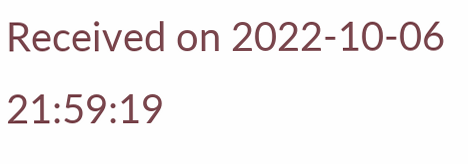Received on 2022-10-06 21:59:19